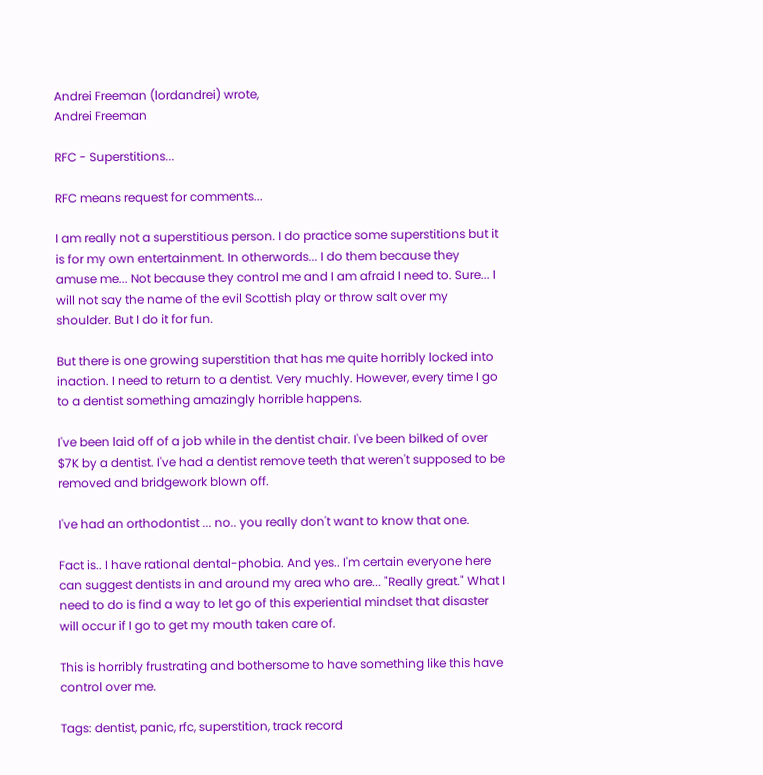Andrei Freeman (lordandrei) wrote,
Andrei Freeman

RFC - Superstitions...

RFC means request for comments...

I am really not a superstitious person. I do practice some superstitions but it is for my own entertainment. In otherwords... I do them because they amuse me... Not because they control me and I am afraid I need to. Sure... I will not say the name of the evil Scottish play or throw salt over my shoulder. But I do it for fun.

But there is one growing superstition that has me quite horribly locked into inaction. I need to return to a dentist. Very muchly. However, every time I go to a dentist something amazingly horrible happens.

I've been laid off of a job while in the dentist chair. I've been bilked of over $7K by a dentist. I've had a dentist remove teeth that weren't supposed to be removed and bridgework blown off.

I've had an orthodontist ... no.. you really don't want to know that one.

Fact is.. I have rational dental-phobia. And yes.. I'm certain everyone here can suggest dentists in and around my area who are... "Really great." What I need to do is find a way to let go of this experiential mindset that disaster will occur if I go to get my mouth taken care of.

This is horribly frustrating and bothersome to have something like this have control over me.

Tags: dentist, panic, rfc, superstition, track record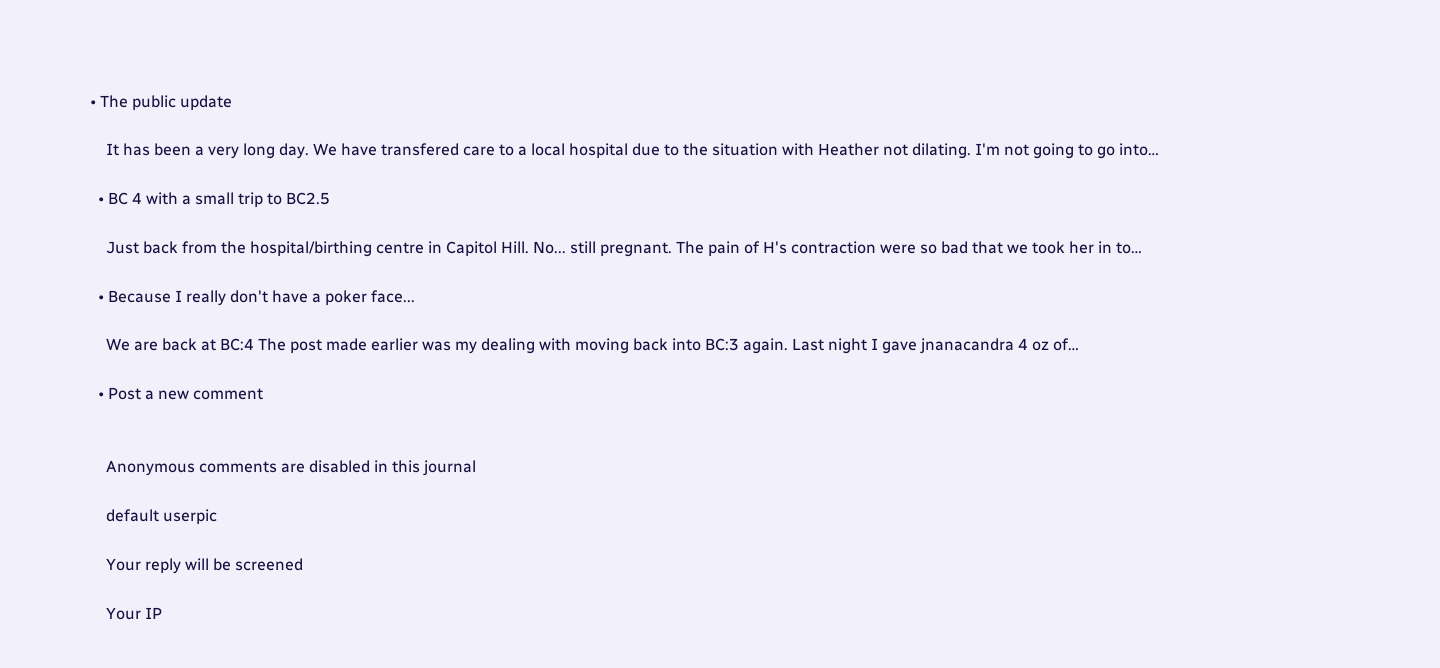• The public update

    It has been a very long day. We have transfered care to a local hospital due to the situation with Heather not dilating. I'm not going to go into…

  • BC 4 with a small trip to BC2.5

    Just back from the hospital/birthing centre in Capitol Hill. No... still pregnant. The pain of H's contraction were so bad that we took her in to…

  • Because I really don't have a poker face...

    We are back at BC:4 The post made earlier was my dealing with moving back into BC:3 again. Last night I gave jnanacandra 4 oz of…

  • Post a new comment


    Anonymous comments are disabled in this journal

    default userpic

    Your reply will be screened

    Your IP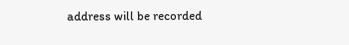address will be recorded